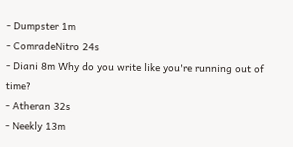- Dumpster 1m
- ComradeNitro 24s
- Diani 8m Why do you write like you're running out of time?
- Atheran 32s
- Neekly 13m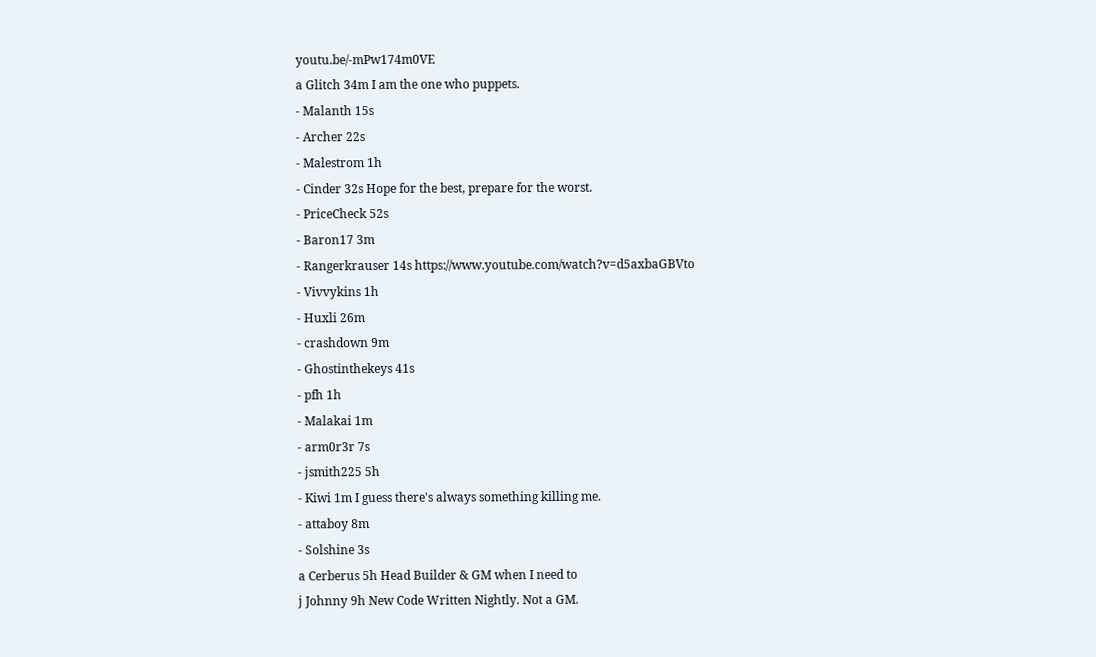youtu.be/-mPw174m0VE
a Glitch 34m I am the one who puppets.
- Malanth 15s
- Archer 22s
- Malestrom 1h
- Cinder 32s Hope for the best, prepare for the worst.
- PriceCheck 52s
- Baron17 3m
- Rangerkrauser 14s https://www.youtube.com/watch?v=d5axbaGBVto
- Vivvykins 1h
- Huxli 26m
- crashdown 9m
- Ghostinthekeys 41s
- pfh 1h
- Malakai 1m
- arm0r3r 7s
- jsmith225 5h
- Kiwi 1m I guess there's always something killing me.
- attaboy 8m
- Solshine 3s
a Cerberus 5h Head Builder & GM when I need to
j Johnny 9h New Code Written Nightly. Not a GM.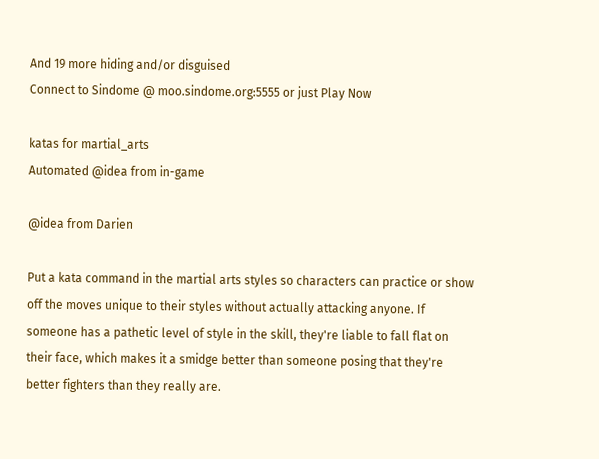And 19 more hiding and/or disguised
Connect to Sindome @ moo.sindome.org:5555 or just Play Now

katas for martial_arts
Automated @idea from in-game

@idea from Darien

Put a kata command in the martial arts styles so characters can practice or show off the moves unique to their styles without actually attacking anyone. If someone has a pathetic level of style in the skill, they're liable to fall flat on their face, which makes it a smidge better than someone posing that they're better fighters than they really are.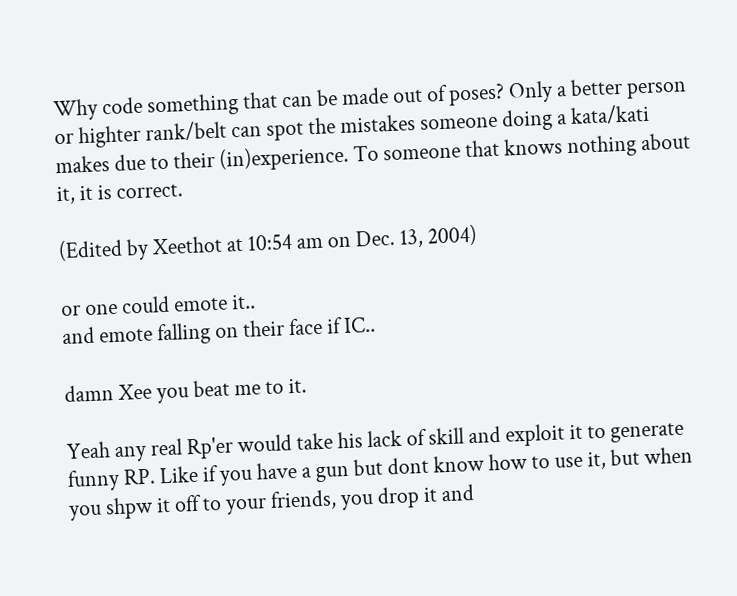Why code something that can be made out of poses? Only a better person or highter rank/belt can spot the mistakes someone doing a kata/kati makes due to their (in)experience. To someone that knows nothing about it, it is correct.

(Edited by Xeethot at 10:54 am on Dec. 13, 2004)

or one could emote it..
and emote falling on their face if IC..

damn Xee you beat me to it.

Yeah any real Rp'er would take his lack of skill and exploit it to generate funny RP. Like if you have a gun but dont know how to use it, but when you shpw it off to your friends, you drop it and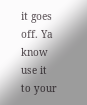it goes off. Ya know use it to your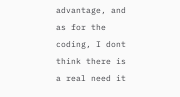advantage, and as for the coding, I dont think there is a real need it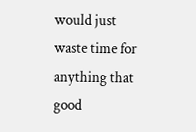would just waste time for anything that good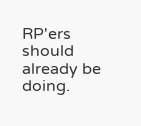RP'ers should already be doing.